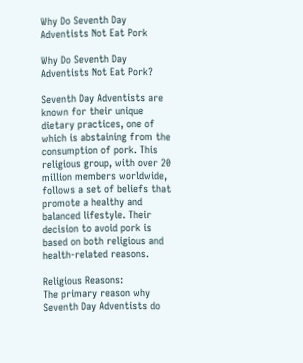Why Do Seventh Day Adventists Not Eat Pork

Why Do Seventh Day Adventists Not Eat Pork?

Seventh Day Adventists are known for their unique dietary practices, one of which is abstaining from the consumption of pork. This religious group, with over 20 million members worldwide, follows a set of beliefs that promote a healthy and balanced lifestyle. Their decision to avoid pork is based on both religious and health-related reasons.

Religious Reasons:
The primary reason why Seventh Day Adventists do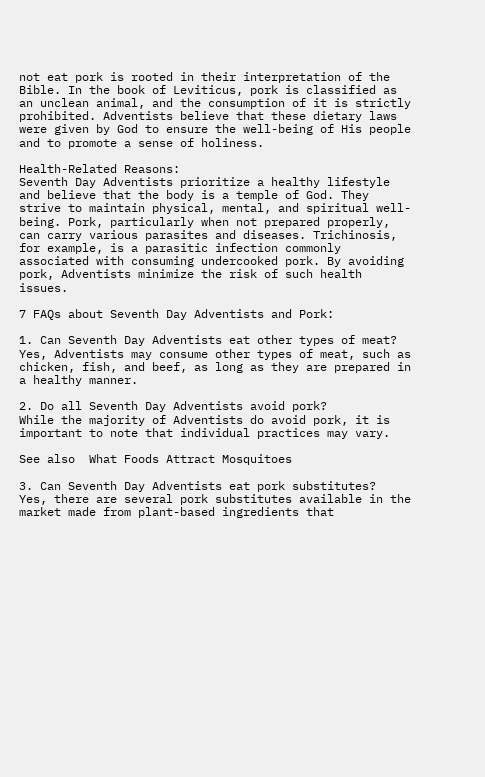not eat pork is rooted in their interpretation of the Bible. In the book of Leviticus, pork is classified as an unclean animal, and the consumption of it is strictly prohibited. Adventists believe that these dietary laws were given by God to ensure the well-being of His people and to promote a sense of holiness.

Health-Related Reasons:
Seventh Day Adventists prioritize a healthy lifestyle and believe that the body is a temple of God. They strive to maintain physical, mental, and spiritual well-being. Pork, particularly when not prepared properly, can carry various parasites and diseases. Trichinosis, for example, is a parasitic infection commonly associated with consuming undercooked pork. By avoiding pork, Adventists minimize the risk of such health issues.

7 FAQs about Seventh Day Adventists and Pork:

1. Can Seventh Day Adventists eat other types of meat?
Yes, Adventists may consume other types of meat, such as chicken, fish, and beef, as long as they are prepared in a healthy manner.

2. Do all Seventh Day Adventists avoid pork?
While the majority of Adventists do avoid pork, it is important to note that individual practices may vary.

See also  What Foods Attract Mosquitoes

3. Can Seventh Day Adventists eat pork substitutes?
Yes, there are several pork substitutes available in the market made from plant-based ingredients that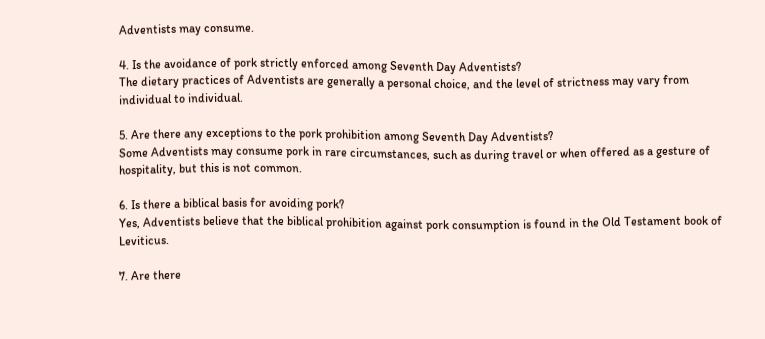Adventists may consume.

4. Is the avoidance of pork strictly enforced among Seventh Day Adventists?
The dietary practices of Adventists are generally a personal choice, and the level of strictness may vary from individual to individual.

5. Are there any exceptions to the pork prohibition among Seventh Day Adventists?
Some Adventists may consume pork in rare circumstances, such as during travel or when offered as a gesture of hospitality, but this is not common.

6. Is there a biblical basis for avoiding pork?
Yes, Adventists believe that the biblical prohibition against pork consumption is found in the Old Testament book of Leviticus.

7. Are there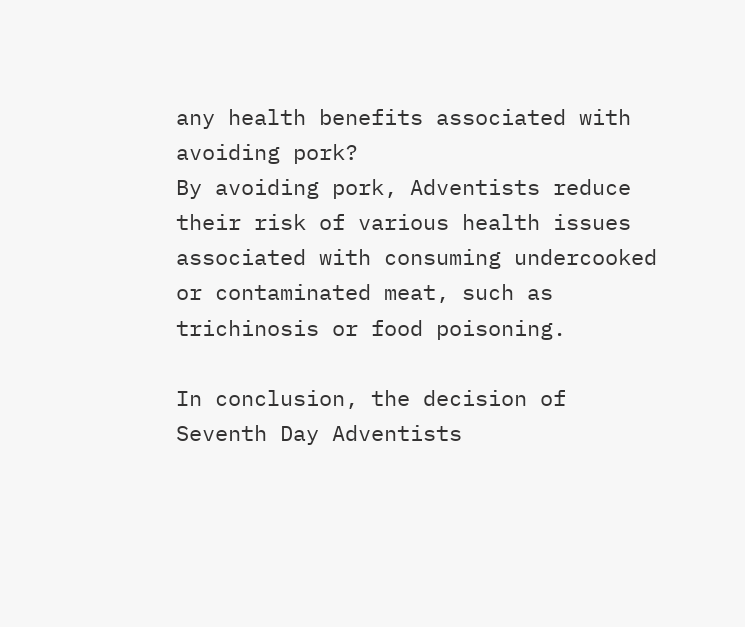any health benefits associated with avoiding pork?
By avoiding pork, Adventists reduce their risk of various health issues associated with consuming undercooked or contaminated meat, such as trichinosis or food poisoning.

In conclusion, the decision of Seventh Day Adventists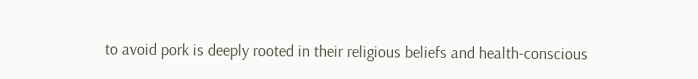to avoid pork is deeply rooted in their religious beliefs and health-conscious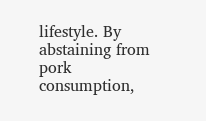lifestyle. By abstaining from pork consumption,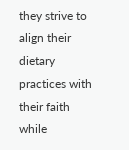they strive to align their dietary practices with their faith while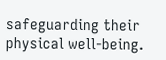safeguarding their physical well-being.